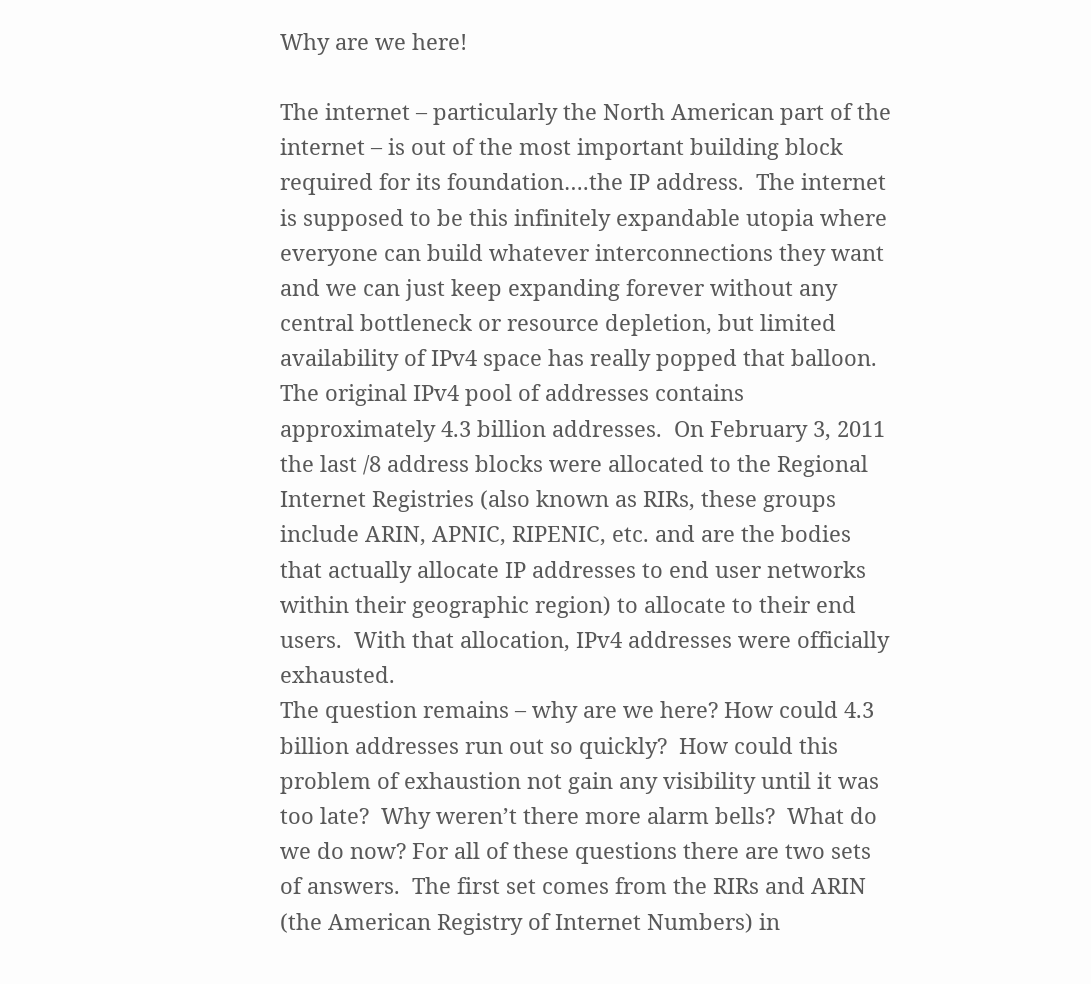Why are we here!

The internet – particularly the North American part of the internet – is out of the most important building block required for its foundation….the IP address.  The internet is supposed to be this infinitely expandable utopia where everyone can build whatever interconnections they want and we can just keep expanding forever without any central bottleneck or resource depletion, but limited availability of IPv4 space has really popped that balloon.
The original IPv4 pool of addresses contains approximately 4.3 billion addresses.  On February 3, 2011 the last /8 address blocks were allocated to the Regional Internet Registries (also known as RIRs, these groups include ARIN, APNIC, RIPENIC, etc. and are the bodies that actually allocate IP addresses to end user networks within their geographic region) to allocate to their end users.  With that allocation, IPv4 addresses were officially exhausted.
The question remains – why are we here? How could 4.3 billion addresses run out so quickly?  How could this problem of exhaustion not gain any visibility until it was too late?  Why weren’t there more alarm bells?  What do we do now? For all of these questions there are two sets of answers.  The first set comes from the RIRs and ARIN (the American Registry of Internet Numbers) in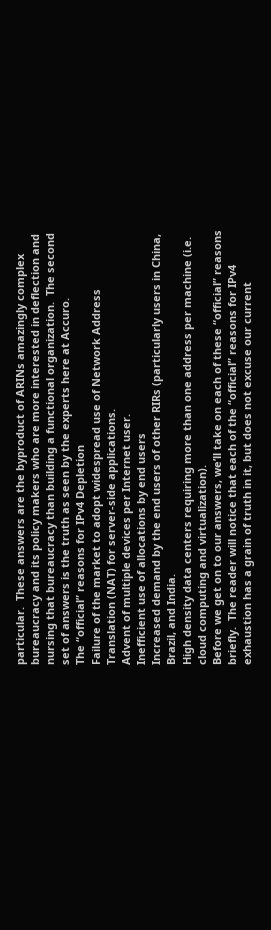particular.  These answers are the byproduct of ARINs amazingly complex bureaucracy and its policy makers who are more interested in deflection and nursing that bureaucracy than building a functional organization.  The second set of answers is the truth as seen by the experts here at Accuro.
The “official” reasons for IPv4 Depletion
Failure of the market to adopt widespread use of Network Address Translation (NAT) for server-side applications.
Advent of multiple devices per Internet user.
Inefficient use of allocations by end users
Increased demand by the end users of other RIRs (particularly users in China, Brazil, and India.
High density data centers requiring more than one address per machine (i.e. cloud computing and virtualization).
Before we get on to our answers, we’ll take on each of these “official” reasons briefly.  The reader will notice that each of the “official” reasons for IPv4 exhaustion has a grain of truth in it, but does not excuse our current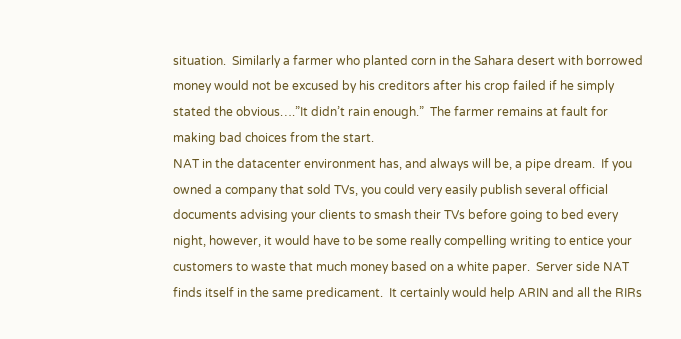situation.  Similarly a farmer who planted corn in the Sahara desert with borrowed money would not be excused by his creditors after his crop failed if he simply stated the obvious….”It didn’t rain enough.”  The farmer remains at fault for making bad choices from the start.
NAT in the datacenter environment has, and always will be, a pipe dream.  If you owned a company that sold TVs, you could very easily publish several official documents advising your clients to smash their TVs before going to bed every night, however, it would have to be some really compelling writing to entice your customers to waste that much money based on a white paper.  Server side NAT finds itself in the same predicament.  It certainly would help ARIN and all the RIRs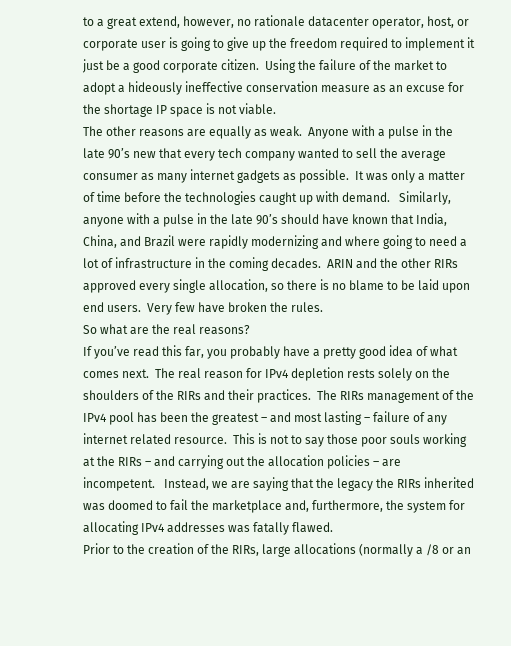to a great extend, however, no rationale datacenter operator, host, or corporate user is going to give up the freedom required to implement it just be a good corporate citizen.  Using the failure of the market to adopt a hideously ineffective conservation measure as an excuse for the shortage IP space is not viable.
The other reasons are equally as weak.  Anyone with a pulse in the late 90’s new that every tech company wanted to sell the average consumer as many internet gadgets as possible.  It was only a matter of time before the technologies caught up with demand.   Similarly, anyone with a pulse in the late 90’s should have known that India, China, and Brazil were rapidly modernizing and where going to need a lot of infrastructure in the coming decades.  ARIN and the other RIRs approved every single allocation, so there is no blame to be laid upon end users.  Very few have broken the rules.
So what are the real reasons?
If you’ve read this far, you probably have a pretty good idea of what comes next.  The real reason for IPv4 depletion rests solely on the shoulders of the RIRs and their practices.  The RIRs management of the IPv4 pool has been the greatest – and most lasting – failure of any internet related resource.  This is not to say those poor souls working at the RIRs – and carrying out the allocation policies – are incompetent.   Instead, we are saying that the legacy the RIRs inherited was doomed to fail the marketplace and, furthermore, the system for allocating IPv4 addresses was fatally flawed.
Prior to the creation of the RIRs, large allocations (normally a /8 or an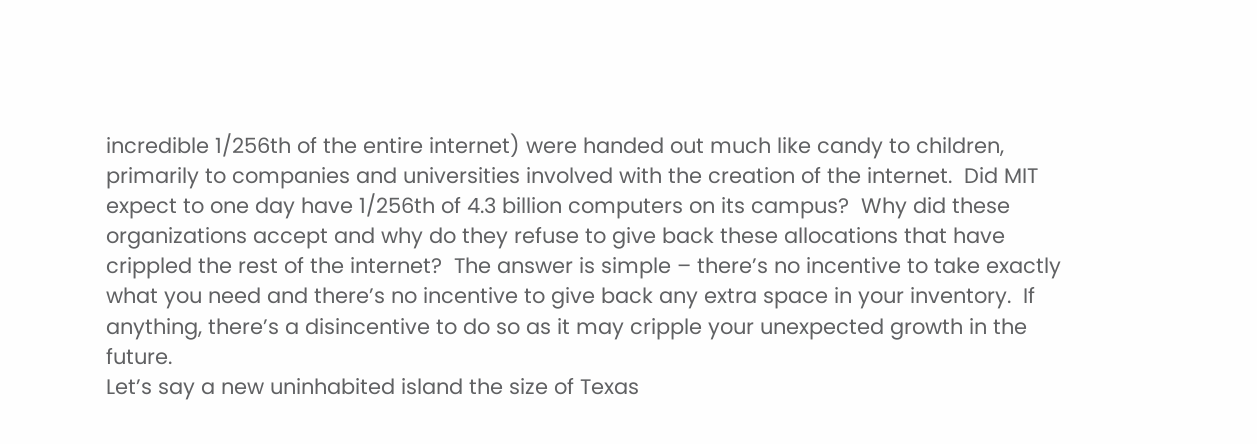incredible 1/256th of the entire internet) were handed out much like candy to children, primarily to companies and universities involved with the creation of the internet.  Did MIT expect to one day have 1/256th of 4.3 billion computers on its campus?  Why did these organizations accept and why do they refuse to give back these allocations that have crippled the rest of the internet?  The answer is simple – there’s no incentive to take exactly what you need and there’s no incentive to give back any extra space in your inventory.  If anything, there’s a disincentive to do so as it may cripple your unexpected growth in the future.
Let’s say a new uninhabited island the size of Texas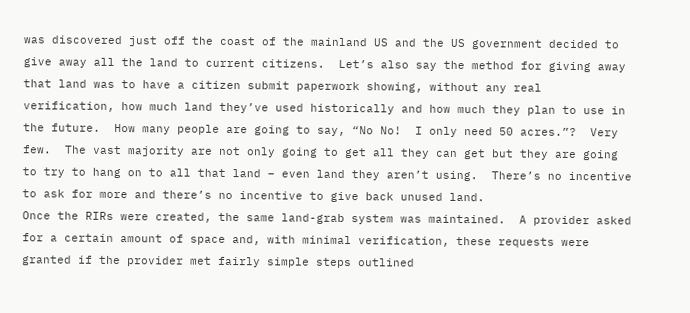was discovered just off the coast of the mainland US and the US government decided to give away all the land to current citizens.  Let’s also say the method for giving away that land was to have a citizen submit paperwork showing, without any real verification, how much land they’ve used historically and how much they plan to use in the future.  How many people are going to say, “No No!  I only need 50 acres.”?  Very few.  The vast majority are not only going to get all they can get but they are going to try to hang on to all that land – even land they aren’t using.  There’s no incentive to ask for more and there’s no incentive to give back unused land.
Once the RIRs were created, the same land-grab system was maintained.  A provider asked for a certain amount of space and, with minimal verification, these requests were granted if the provider met fairly simple steps outlined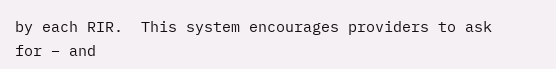by each RIR.  This system encourages providers to ask for – and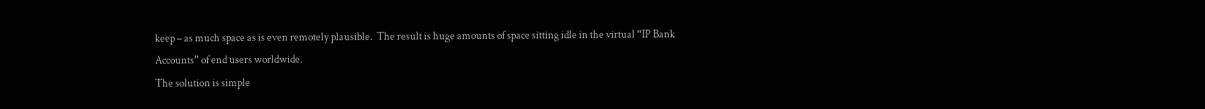keep – as much space as is even remotely plausible.  The result is huge amounts of space sitting idle in the virtual “IP Bank Accounts” of end users worldwide.
The solution is simple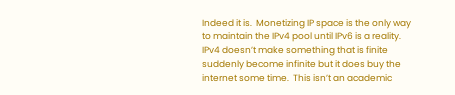Indeed it is.  Monetizing IP space is the only way to maintain the IPv4 pool until IPv6 is a reality.  IPv4 doesn’t make something that is finite suddenly become infinite but it does buy the internet some time.  This isn’t an academic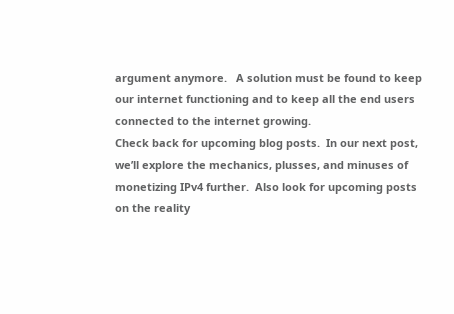argument anymore.   A solution must be found to keep our internet functioning and to keep all the end users connected to the internet growing.
Check back for upcoming blog posts.  In our next post, we’ll explore the mechanics, plusses, and minuses of monetizing IPv4 further.  Also look for upcoming posts on the reality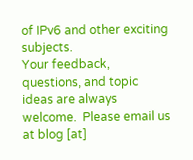of IPv6 and other exciting subjects.
Your feedback, questions, and topic ideas are always welcome.  Please email us at blog [at]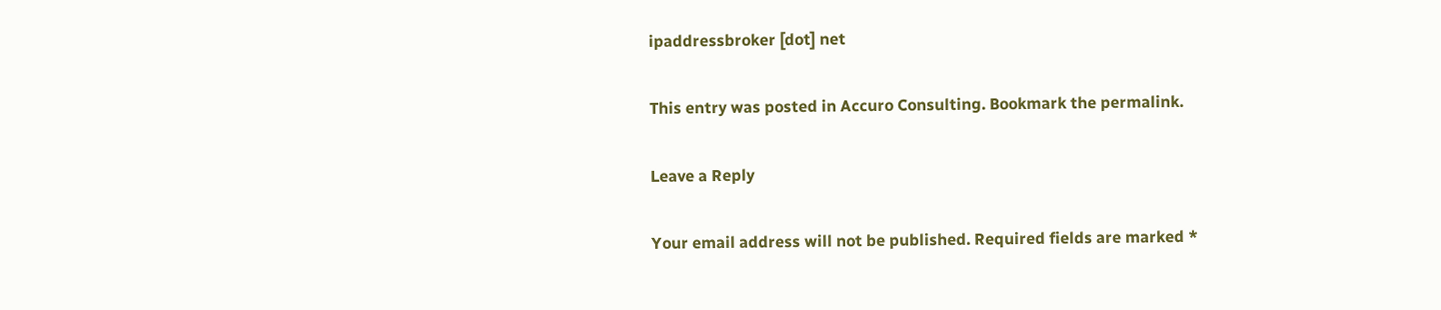ipaddressbroker [dot] net

This entry was posted in Accuro Consulting. Bookmark the permalink.

Leave a Reply

Your email address will not be published. Required fields are marked *